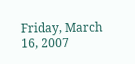Friday, March 16, 2007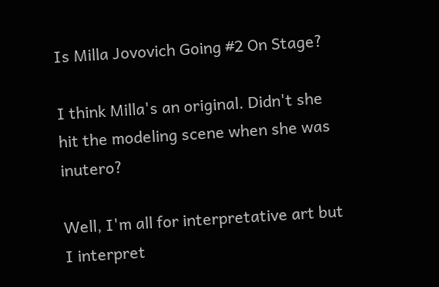Is Milla Jovovich Going #2 On Stage?

I think Milla's an original. Didn't she hit the modeling scene when she was inutero?

Well, I'm all for interpretative art but I interpret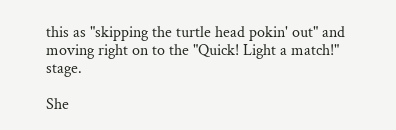this as "skipping the turtle head pokin' out" and moving right on to the "Quick! Light a match!" stage.

She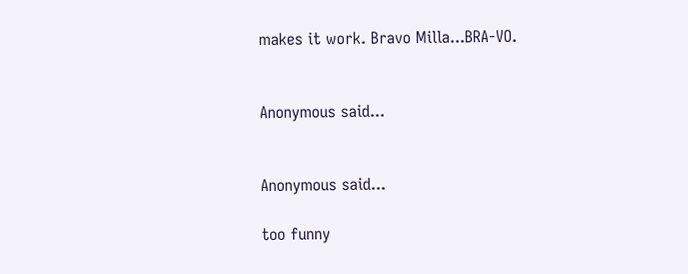makes it work. Bravo Milla...BRA-VO.


Anonymous said...


Anonymous said...

too funny